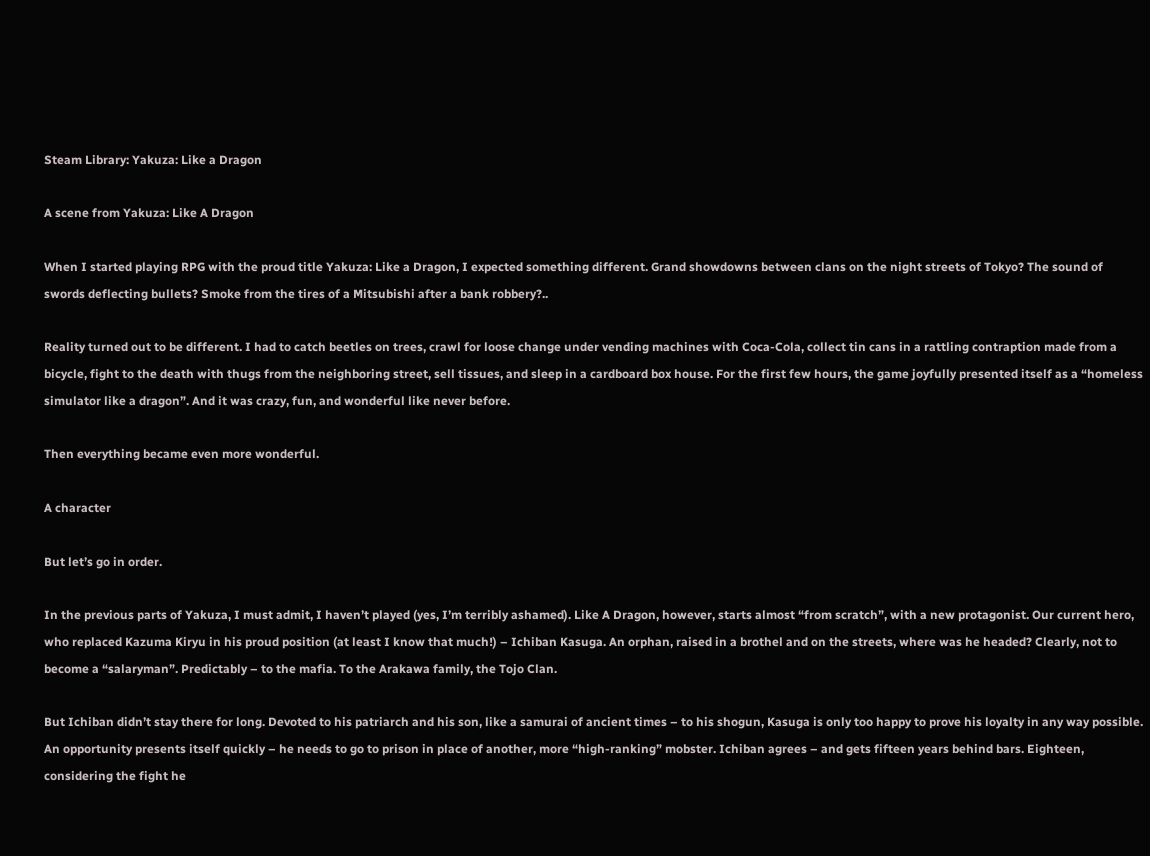Steam Library: Yakuza: Like a Dragon

A scene from Yakuza: Like A Dragon

When I started playing RPG with the proud title Yakuza: Like a Dragon, I expected something different. Grand showdowns between clans on the night streets of Tokyo? The sound of swords deflecting bullets? Smoke from the tires of a Mitsubishi after a bank robbery?..

Reality turned out to be different. I had to catch beetles on trees, crawl for loose change under vending machines with Coca-Cola, collect tin cans in a rattling contraption made from a bicycle, fight to the death with thugs from the neighboring street, sell tissues, and sleep in a cardboard box house. For the first few hours, the game joyfully presented itself as a “homeless simulator like a dragon”. And it was crazy, fun, and wonderful like never before.

Then everything became even more wonderful.

A character

But let’s go in order.

In the previous parts of Yakuza, I must admit, I haven’t played (yes, I’m terribly ashamed). Like A Dragon, however, starts almost “from scratch”, with a new protagonist. Our current hero, who replaced Kazuma Kiryu in his proud position (at least I know that much!) – Ichiban Kasuga. An orphan, raised in a brothel and on the streets, where was he headed? Clearly, not to become a “salaryman”. Predictably – to the mafia. To the Arakawa family, the Tojo Clan.

But Ichiban didn’t stay there for long. Devoted to his patriarch and his son, like a samurai of ancient times – to his shogun, Kasuga is only too happy to prove his loyalty in any way possible. An opportunity presents itself quickly – he needs to go to prison in place of another, more “high-ranking” mobster. Ichiban agrees – and gets fifteen years behind bars. Eighteen, considering the fight he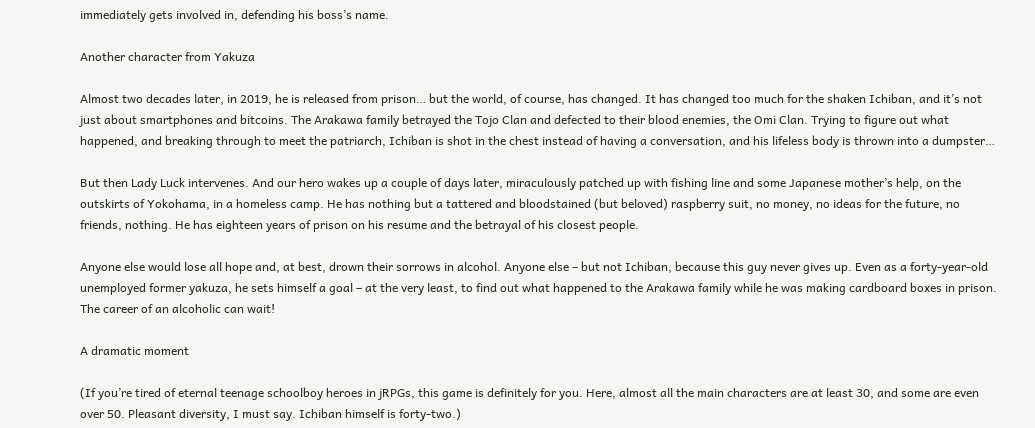immediately gets involved in, defending his boss’s name.

Another character from Yakuza

Almost two decades later, in 2019, he is released from prison… but the world, of course, has changed. It has changed too much for the shaken Ichiban, and it’s not just about smartphones and bitcoins. The Arakawa family betrayed the Tojo Clan and defected to their blood enemies, the Omi Clan. Trying to figure out what happened, and breaking through to meet the patriarch, Ichiban is shot in the chest instead of having a conversation, and his lifeless body is thrown into a dumpster…

But then Lady Luck intervenes. And our hero wakes up a couple of days later, miraculously patched up with fishing line and some Japanese mother’s help, on the outskirts of Yokohama, in a homeless camp. He has nothing but a tattered and bloodstained (but beloved) raspberry suit, no money, no ideas for the future, no friends, nothing. He has eighteen years of prison on his resume and the betrayal of his closest people.

Anyone else would lose all hope and, at best, drown their sorrows in alcohol. Anyone else – but not Ichiban, because this guy never gives up. Even as a forty-year-old unemployed former yakuza, he sets himself a goal – at the very least, to find out what happened to the Arakawa family while he was making cardboard boxes in prison. The career of an alcoholic can wait!

A dramatic moment

(If you’re tired of eternal teenage schoolboy heroes in jRPGs, this game is definitely for you. Here, almost all the main characters are at least 30, and some are even over 50. Pleasant diversity, I must say. Ichiban himself is forty-two.)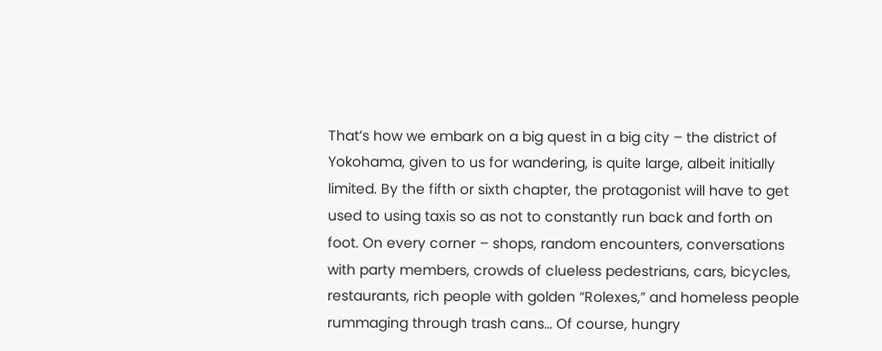That’s how we embark on a big quest in a big city – the district of Yokohama, given to us for wandering, is quite large, albeit initially limited. By the fifth or sixth chapter, the protagonist will have to get used to using taxis so as not to constantly run back and forth on foot. On every corner – shops, random encounters, conversations with party members, crowds of clueless pedestrians, cars, bicycles, restaurants, rich people with golden “Rolexes,” and homeless people rummaging through trash cans… Of course, hungry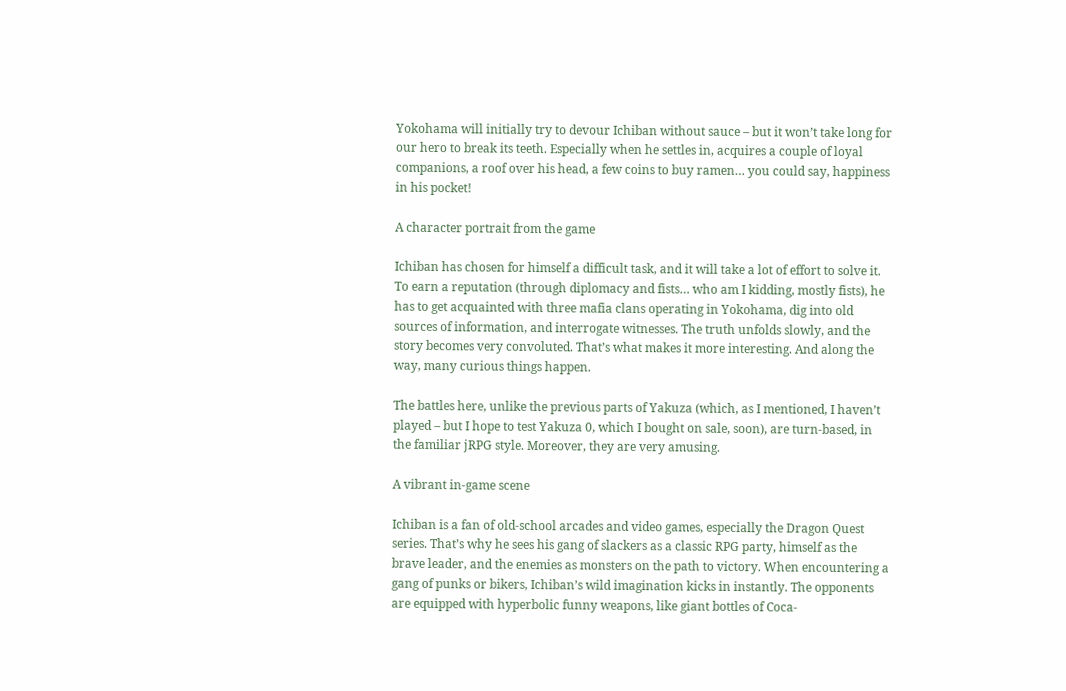Yokohama will initially try to devour Ichiban without sauce – but it won’t take long for our hero to break its teeth. Especially when he settles in, acquires a couple of loyal companions, a roof over his head, a few coins to buy ramen… you could say, happiness in his pocket!

A character portrait from the game

Ichiban has chosen for himself a difficult task, and it will take a lot of effort to solve it. To earn a reputation (through diplomacy and fists… who am I kidding, mostly fists), he has to get acquainted with three mafia clans operating in Yokohama, dig into old sources of information, and interrogate witnesses. The truth unfolds slowly, and the story becomes very convoluted. That’s what makes it more interesting. And along the way, many curious things happen.

The battles here, unlike the previous parts of Yakuza (which, as I mentioned, I haven’t played – but I hope to test Yakuza 0, which I bought on sale, soon), are turn-based, in the familiar jRPG style. Moreover, they are very amusing.

A vibrant in-game scene

Ichiban is a fan of old-school arcades and video games, especially the Dragon Quest series. That’s why he sees his gang of slackers as a classic RPG party, himself as the brave leader, and the enemies as monsters on the path to victory. When encountering a gang of punks or bikers, Ichiban’s wild imagination kicks in instantly. The opponents are equipped with hyperbolic funny weapons, like giant bottles of Coca-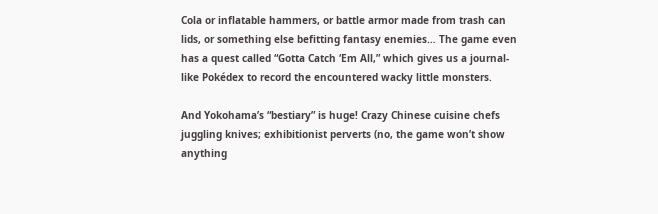Cola or inflatable hammers, or battle armor made from trash can lids, or something else befitting fantasy enemies… The game even has a quest called “Gotta Catch ‘Em All,” which gives us a journal-like Pokédex to record the encountered wacky little monsters.

And Yokohama’s “bestiary” is huge! Crazy Chinese cuisine chefs juggling knives; exhibitionist perverts (no, the game won’t show anything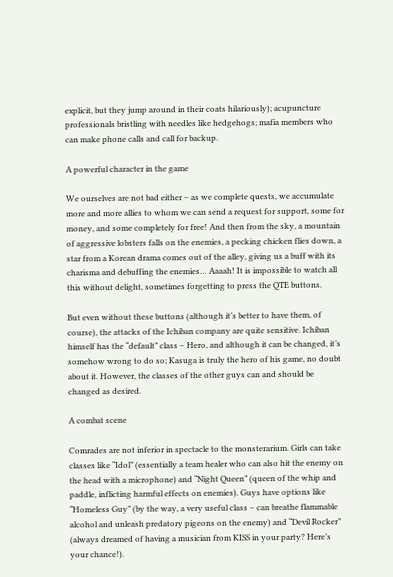explicit, but they jump around in their coats hilariously); acupuncture professionals bristling with needles like hedgehogs; mafia members who can make phone calls and call for backup.

A powerful character in the game

We ourselves are not bad either – as we complete quests, we accumulate more and more allies to whom we can send a request for support, some for money, and some completely for free! And then from the sky, a mountain of aggressive lobsters falls on the enemies, a pecking chicken flies down, a star from a Korean drama comes out of the alley, giving us a buff with its charisma and debuffing the enemies… Aaaah! It is impossible to watch all this without delight, sometimes forgetting to press the QTE buttons.

But even without these buttons (although it’s better to have them, of course), the attacks of the Ichiban company are quite sensitive. Ichiban himself has the “default” class – Hero, and although it can be changed, it’s somehow wrong to do so; Kasuga is truly the hero of his game, no doubt about it. However, the classes of the other guys can and should be changed as desired.

A combat scene

Comrades are not inferior in spectacle to the monsterarium. Girls can take classes like “Idol” (essentially a team healer who can also hit the enemy on the head with a microphone) and “Night Queen” (queen of the whip and paddle, inflicting harmful effects on enemies). Guys have options like “Homeless Guy” (by the way, a very useful class – can breathe flammable alcohol and unleash predatory pigeons on the enemy) and “Devil Rocker” (always dreamed of having a musician from KISS in your party? Here’s your chance!).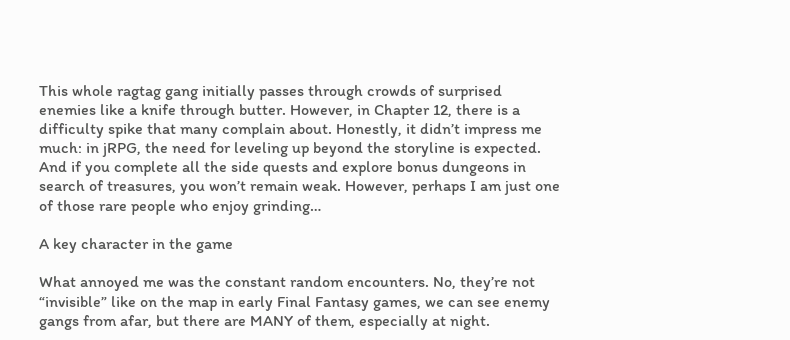This whole ragtag gang initially passes through crowds of surprised enemies like a knife through butter. However, in Chapter 12, there is a difficulty spike that many complain about. Honestly, it didn’t impress me much: in jRPG, the need for leveling up beyond the storyline is expected. And if you complete all the side quests and explore bonus dungeons in search of treasures, you won’t remain weak. However, perhaps I am just one of those rare people who enjoy grinding…

A key character in the game

What annoyed me was the constant random encounters. No, they’re not “invisible” like on the map in early Final Fantasy games, we can see enemy gangs from afar, but there are MANY of them, especially at night.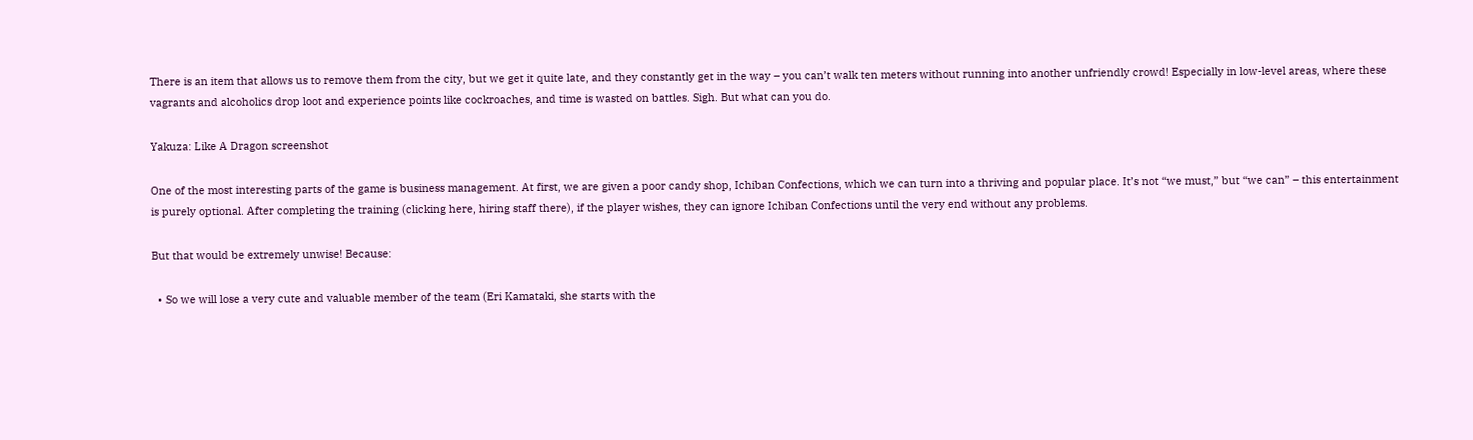There is an item that allows us to remove them from the city, but we get it quite late, and they constantly get in the way – you can’t walk ten meters without running into another unfriendly crowd! Especially in low-level areas, where these vagrants and alcoholics drop loot and experience points like cockroaches, and time is wasted on battles. Sigh. But what can you do.

Yakuza: Like A Dragon screenshot

One of the most interesting parts of the game is business management. At first, we are given a poor candy shop, Ichiban Confections, which we can turn into a thriving and popular place. It’s not “we must,” but “we can” – this entertainment is purely optional. After completing the training (clicking here, hiring staff there), if the player wishes, they can ignore Ichiban Confections until the very end without any problems.

But that would be extremely unwise! Because:

  • So we will lose a very cute and valuable member of the team (Eri Kamataki, she starts with the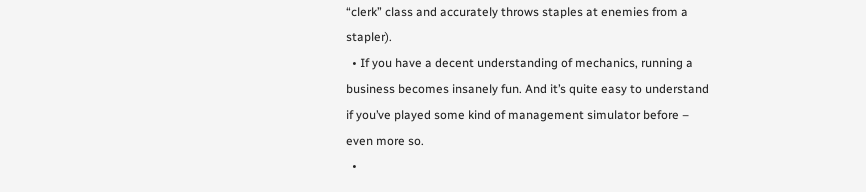“clerk” class and accurately throws staples at enemies from a stapler).
  • If you have a decent understanding of mechanics, running a business becomes insanely fun. And it’s quite easy to understand if you’ve played some kind of management simulator before – even more so.
  •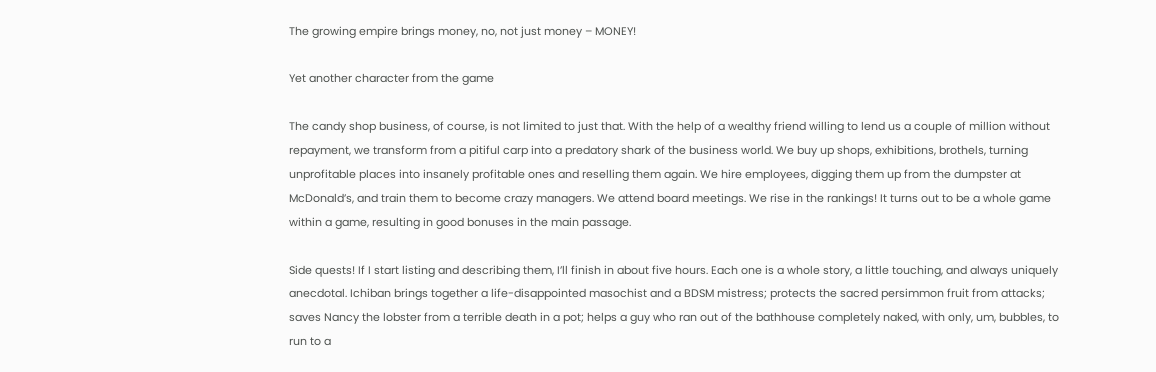The growing empire brings money, no, not just money – MONEY!

Yet another character from the game

The candy shop business, of course, is not limited to just that. With the help of a wealthy friend willing to lend us a couple of million without repayment, we transform from a pitiful carp into a predatory shark of the business world. We buy up shops, exhibitions, brothels, turning unprofitable places into insanely profitable ones and reselling them again. We hire employees, digging them up from the dumpster at McDonald’s, and train them to become crazy managers. We attend board meetings. We rise in the rankings! It turns out to be a whole game within a game, resulting in good bonuses in the main passage.

Side quests! If I start listing and describing them, I’ll finish in about five hours. Each one is a whole story, a little touching, and always uniquely anecdotal. Ichiban brings together a life-disappointed masochist and a BDSM mistress; protects the sacred persimmon fruit from attacks; saves Nancy the lobster from a terrible death in a pot; helps a guy who ran out of the bathhouse completely naked, with only, um, bubbles, to run to a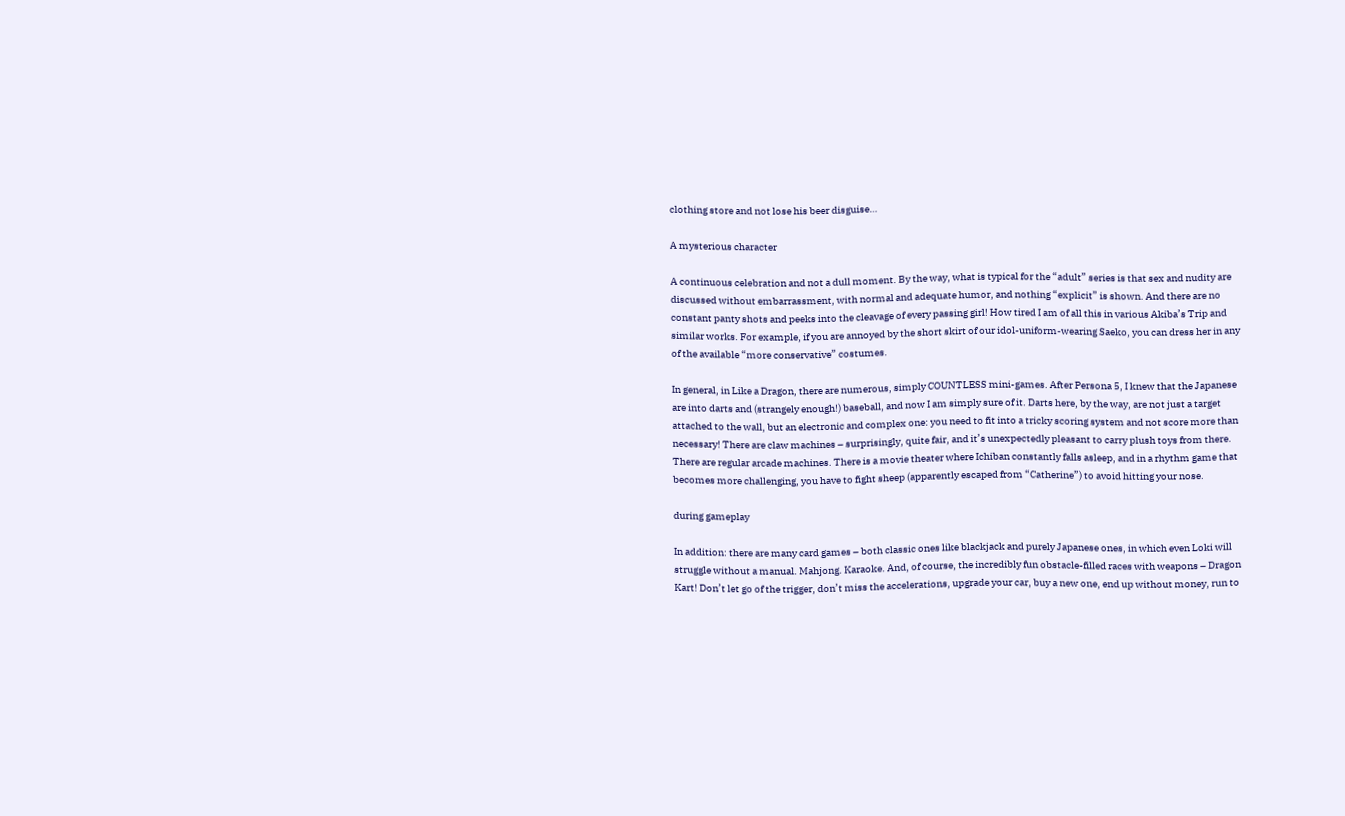clothing store and not lose his beer disguise…

A mysterious character

A continuous celebration and not a dull moment. By the way, what is typical for the “adult” series is that sex and nudity are discussed without embarrassment, with normal and adequate humor, and nothing “explicit” is shown. And there are no constant panty shots and peeks into the cleavage of every passing girl! How tired I am of all this in various Akiba’s Trip and similar works. For example, if you are annoyed by the short skirt of our idol-uniform-wearing Saeko, you can dress her in any of the available “more conservative” costumes.

In general, in Like a Dragon, there are numerous, simply COUNTLESS mini-games. After Persona 5, I knew that the Japanese are into darts and (strangely enough!) baseball, and now I am simply sure of it. Darts here, by the way, are not just a target attached to the wall, but an electronic and complex one: you need to fit into a tricky scoring system and not score more than necessary! There are claw machines – surprisingly, quite fair, and it’s unexpectedly pleasant to carry plush toys from there. There are regular arcade machines. There is a movie theater where Ichiban constantly falls asleep, and in a rhythm game that becomes more challenging, you have to fight sheep (apparently escaped from “Catherine”) to avoid hitting your nose.

during gameplay

In addition: there are many card games – both classic ones like blackjack and purely Japanese ones, in which even Loki will struggle without a manual. Mahjong. Karaoke. And, of course, the incredibly fun obstacle-filled races with weapons – Dragon Kart! Don’t let go of the trigger, don’t miss the accelerations, upgrade your car, buy a new one, end up without money, run to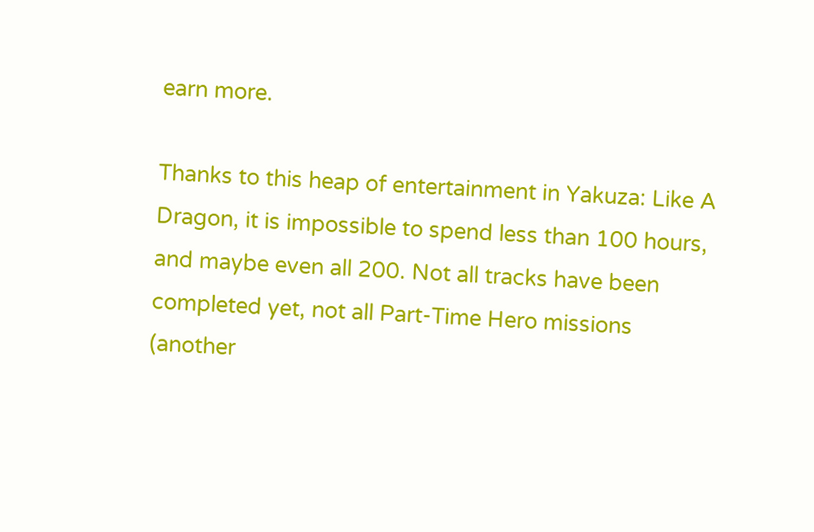earn more.

Thanks to this heap of entertainment in Yakuza: Like A Dragon, it is impossible to spend less than 100 hours, and maybe even all 200. Not all tracks have been completed yet, not all Part-Time Hero missions (another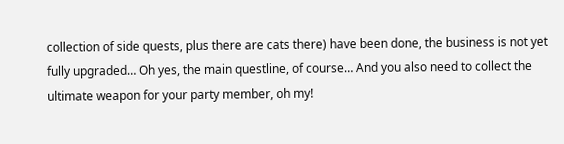collection of side quests, plus there are cats there) have been done, the business is not yet fully upgraded… Oh yes, the main questline, of course… And you also need to collect the ultimate weapon for your party member, oh my!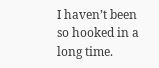I haven’t been so hooked in a long time.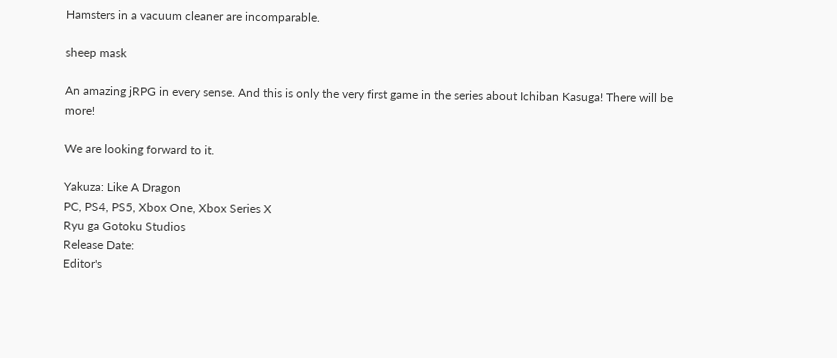Hamsters in a vacuum cleaner are incomparable.

sheep mask

An amazing jRPG in every sense. And this is only the very first game in the series about Ichiban Kasuga! There will be more!

We are looking forward to it.

Yakuza: Like A Dragon
PC, PS4, PS5, Xbox One, Xbox Series X
Ryu ga Gotoku Studios
Release Date:
Editor's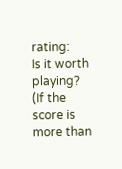rating:
Is it worth playing? (If the score is more than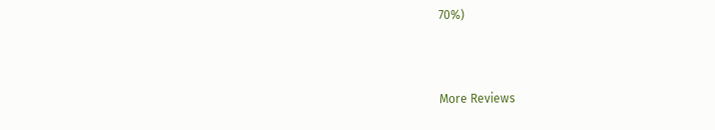70%)



More Reviews